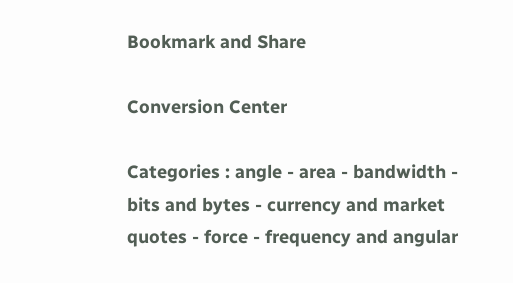Bookmark and Share

Conversion Center

Categories : angle - area - bandwidth - bits and bytes - currency and market quotes - force - frequency and angular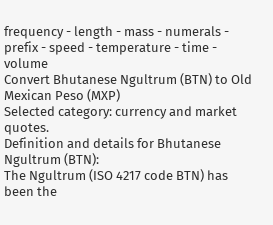frequency - length - mass - numerals - prefix - speed - temperature - time - volume
Convert Bhutanese Ngultrum (BTN) to Old Mexican Peso (MXP)
Selected category: currency and market quotes.
Definition and details for Bhutanese Ngultrum (BTN):
The Ngultrum (ISO 4217 code BTN) has been the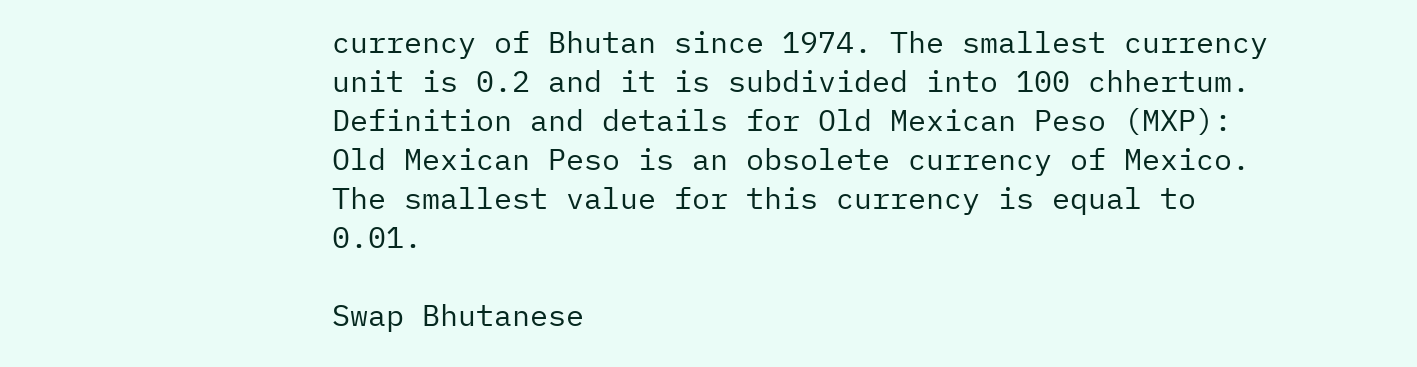currency of Bhutan since 1974. The smallest currency unit is 0.2 and it is subdivided into 100 chhertum.
Definition and details for Old Mexican Peso (MXP):
Old Mexican Peso is an obsolete currency of Mexico. The smallest value for this currency is equal to 0.01.

Swap Bhutanese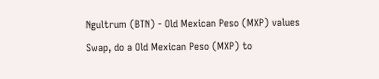Ngultrum (BTN) - Old Mexican Peso (MXP) values Swap, do a Old Mexican Peso (MXP) to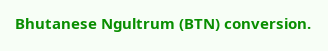Bhutanese Ngultrum (BTN) conversion.